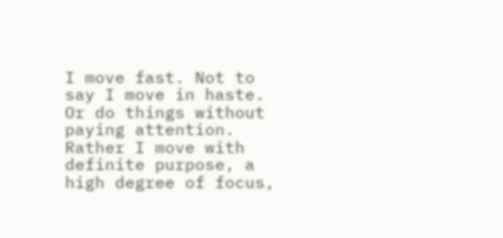I move fast. Not to say I move in haste. Or do things without paying attention. Rather I move with definite purpose, a high degree of focus,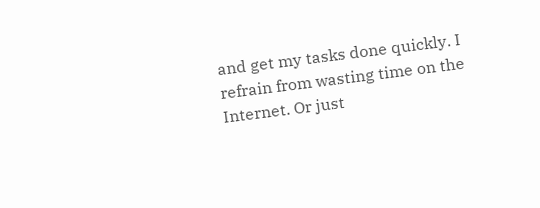and get my tasks done quickly. I refrain from wasting time on the Internet. Or just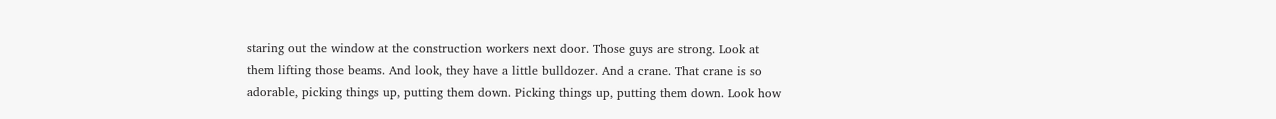staring out the window at the construction workers next door. Those guys are strong. Look at them lifting those beams. And look, they have a little bulldozer. And a crane. That crane is so adorable, picking things up, putting them down. Picking things up, putting them down. Look how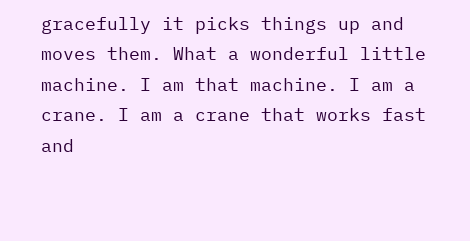gracefully it picks things up and moves them. What a wonderful little machine. I am that machine. I am a crane. I am a crane that works fast and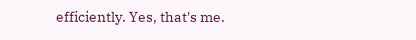efficiently. Yes, that's me.